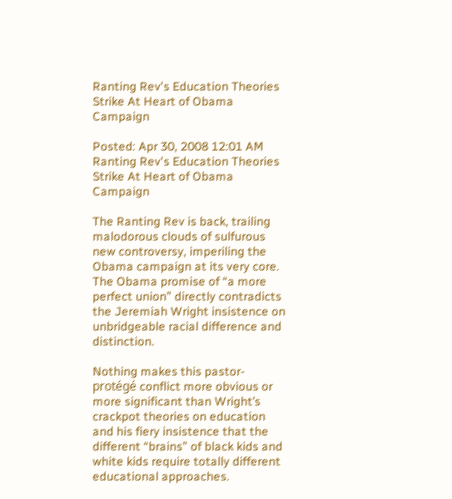Ranting Rev's Education Theories Strike At Heart of Obama Campaign

Posted: Apr 30, 2008 12:01 AM
Ranting Rev's Education Theories Strike At Heart of Obama Campaign

The Ranting Rev is back, trailing malodorous clouds of sulfurous new controversy, imperiling the Obama campaign at its very core. The Obama promise of “a more perfect union” directly contradicts the Jeremiah Wright insistence on unbridgeable racial difference and distinction.

Nothing makes this pastor-protégé conflict more obvious or more significant than Wright’s crackpot theories on education and his fiery insistence that the different “brains” of black kids and white kids require totally different educational approaches.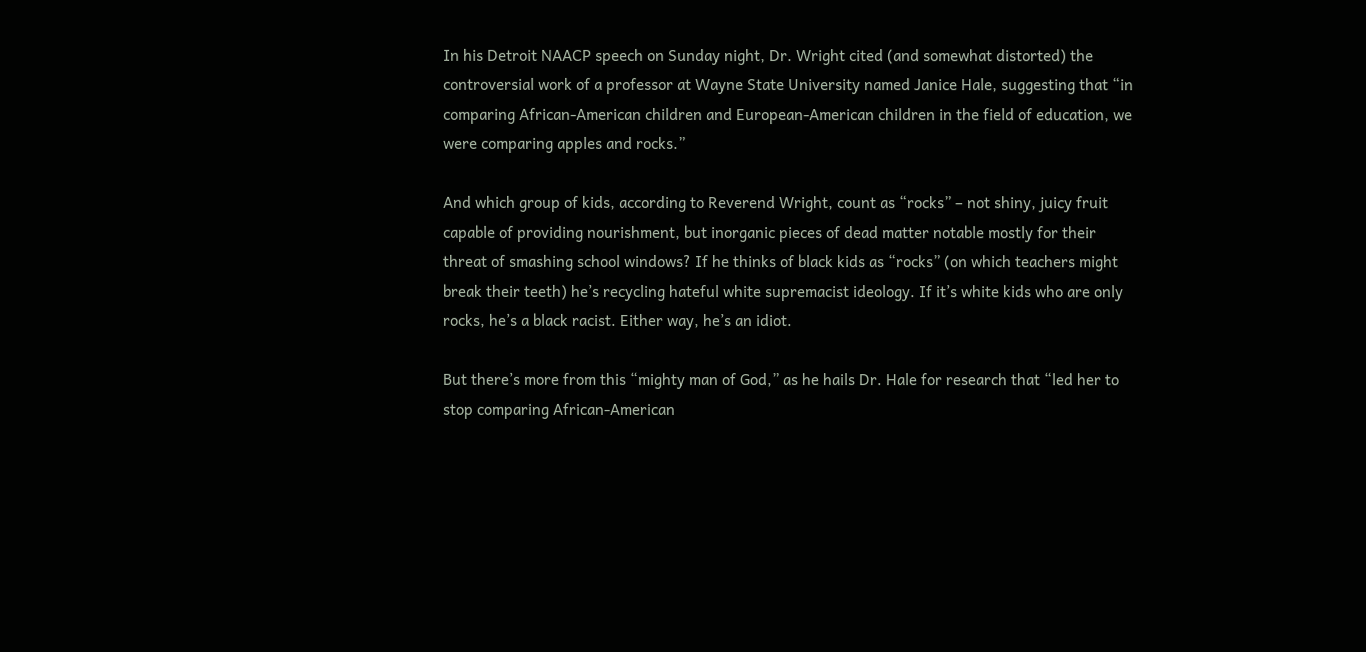In his Detroit NAACP speech on Sunday night, Dr. Wright cited (and somewhat distorted) the controversial work of a professor at Wayne State University named Janice Hale, suggesting that “in comparing African-American children and European-American children in the field of education, we were comparing apples and rocks.”

And which group of kids, according to Reverend Wright, count as “rocks” – not shiny, juicy fruit capable of providing nourishment, but inorganic pieces of dead matter notable mostly for their threat of smashing school windows? If he thinks of black kids as “rocks” (on which teachers might break their teeth) he’s recycling hateful white supremacist ideology. If it’s white kids who are only rocks, he’s a black racist. Either way, he’s an idiot.

But there’s more from this “mighty man of God,” as he hails Dr. Hale for research that “led her to stop comparing African-American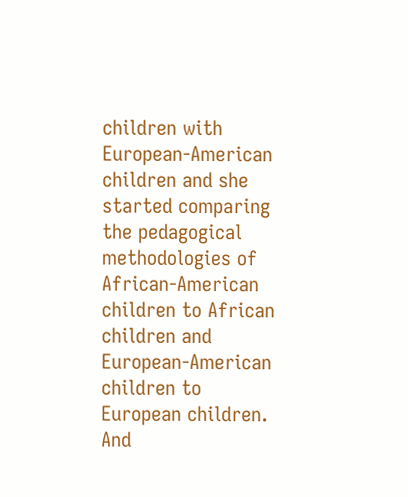children with European-American children and she started comparing the pedagogical methodologies of African-American children to African children and European-American children to European children. And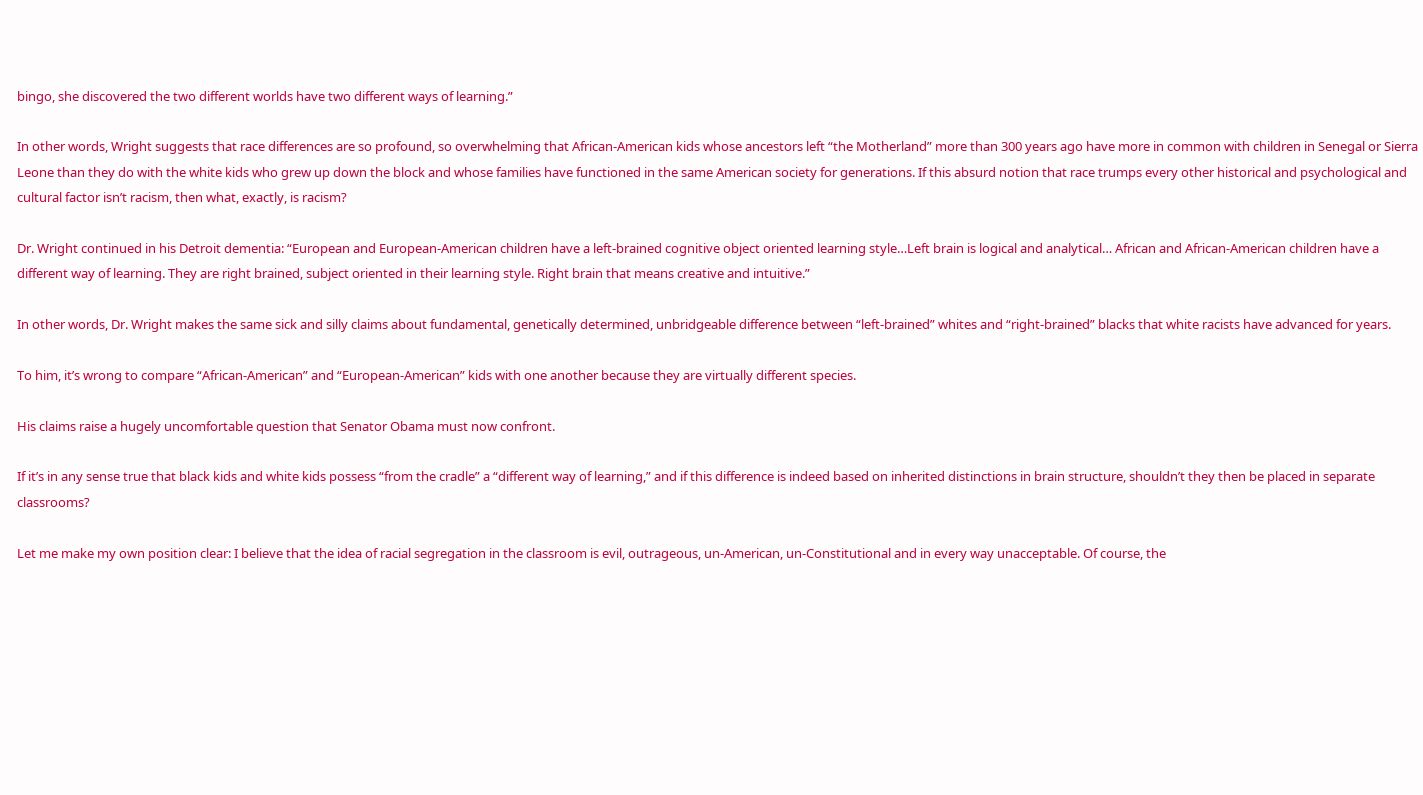bingo, she discovered the two different worlds have two different ways of learning.”

In other words, Wright suggests that race differences are so profound, so overwhelming that African-American kids whose ancestors left “the Motherland” more than 300 years ago have more in common with children in Senegal or Sierra Leone than they do with the white kids who grew up down the block and whose families have functioned in the same American society for generations. If this absurd notion that race trumps every other historical and psychological and cultural factor isn’t racism, then what, exactly, is racism?

Dr. Wright continued in his Detroit dementia: “European and European-American children have a left-brained cognitive object oriented learning style…Left brain is logical and analytical… African and African-American children have a different way of learning. They are right brained, subject oriented in their learning style. Right brain that means creative and intuitive.”

In other words, Dr. Wright makes the same sick and silly claims about fundamental, genetically determined, unbridgeable difference between “left-brained” whites and “right-brained” blacks that white racists have advanced for years.

To him, it’s wrong to compare “African-American” and “European-American” kids with one another because they are virtually different species.

His claims raise a hugely uncomfortable question that Senator Obama must now confront.

If it’s in any sense true that black kids and white kids possess “from the cradle” a “different way of learning,” and if this difference is indeed based on inherited distinctions in brain structure, shouldn’t they then be placed in separate classrooms?

Let me make my own position clear: I believe that the idea of racial segregation in the classroom is evil, outrageous, un-American, un-Constitutional and in every way unacceptable. Of course, the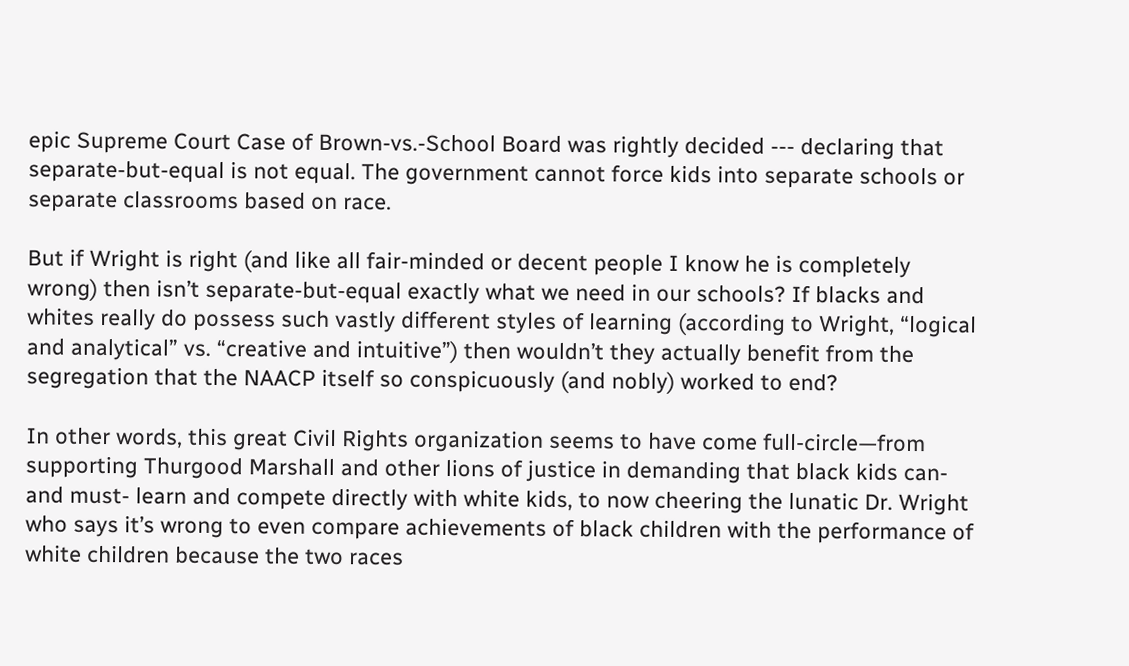epic Supreme Court Case of Brown-vs.-School Board was rightly decided --- declaring that separate-but-equal is not equal. The government cannot force kids into separate schools or separate classrooms based on race.

But if Wright is right (and like all fair-minded or decent people I know he is completely wrong) then isn’t separate-but-equal exactly what we need in our schools? If blacks and whites really do possess such vastly different styles of learning (according to Wright, “logical and analytical” vs. “creative and intuitive”) then wouldn’t they actually benefit from the segregation that the NAACP itself so conspicuously (and nobly) worked to end?

In other words, this great Civil Rights organization seems to have come full-circle—from supporting Thurgood Marshall and other lions of justice in demanding that black kids can- and must- learn and compete directly with white kids, to now cheering the lunatic Dr. Wright who says it’s wrong to even compare achievements of black children with the performance of white children because the two races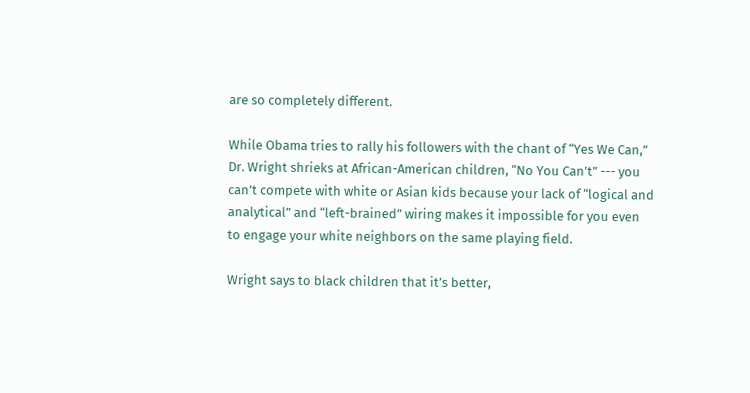are so completely different.

While Obama tries to rally his followers with the chant of “Yes We Can,” Dr. Wright shrieks at African-American children, “No You Can’t” --- you can’t compete with white or Asian kids because your lack of “logical and analytical” and “left-brained” wiring makes it impossible for you even to engage your white neighbors on the same playing field.

Wright says to black children that it’s better,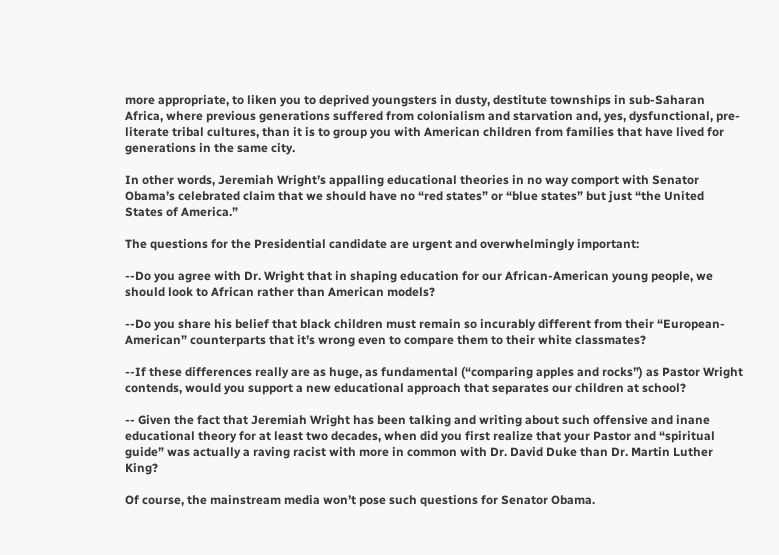more appropriate, to liken you to deprived youngsters in dusty, destitute townships in sub-Saharan Africa, where previous generations suffered from colonialism and starvation and, yes, dysfunctional, pre-literate tribal cultures, than it is to group you with American children from families that have lived for generations in the same city.

In other words, Jeremiah Wright’s appalling educational theories in no way comport with Senator Obama’s celebrated claim that we should have no “red states” or “blue states” but just “the United States of America.”

The questions for the Presidential candidate are urgent and overwhelmingly important:

--Do you agree with Dr. Wright that in shaping education for our African-American young people, we should look to African rather than American models?

--Do you share his belief that black children must remain so incurably different from their “European-American” counterparts that it’s wrong even to compare them to their white classmates?

--If these differences really are as huge, as fundamental (“comparing apples and rocks”) as Pastor Wright contends, would you support a new educational approach that separates our children at school?

-- Given the fact that Jeremiah Wright has been talking and writing about such offensive and inane educational theory for at least two decades, when did you first realize that your Pastor and “spiritual guide” was actually a raving racist with more in common with Dr. David Duke than Dr. Martin Luther King?

Of course, the mainstream media won’t pose such questions for Senator Obama.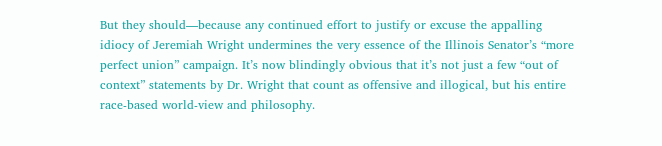But they should—because any continued effort to justify or excuse the appalling idiocy of Jeremiah Wright undermines the very essence of the Illinois Senator’s “more perfect union” campaign. It’s now blindingly obvious that it’s not just a few “out of context” statements by Dr. Wright that count as offensive and illogical, but his entire race-based world-view and philosophy.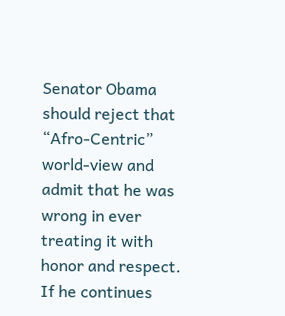Senator Obama should reject that “Afro-Centric” world-view and admit that he was wrong in ever treating it with honor and respect. If he continues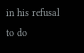in his refusal to do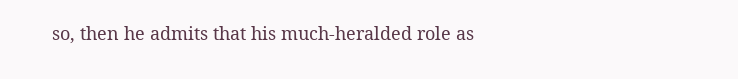so, then he admits that his much-heralded role as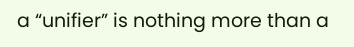a “unifier” is nothing more than a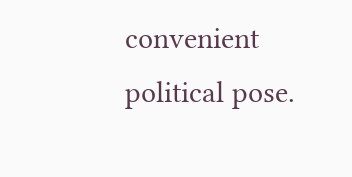convenient political pose.